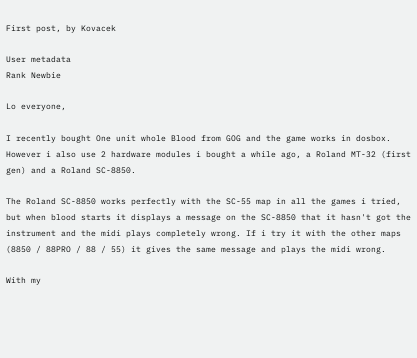First post, by Kovacek

User metadata
Rank Newbie

Lo everyone,

I recently bought One unit whole Blood from GOG and the game works in dosbox.
However i also use 2 hardware modules i bought a while ago, a Roland MT-32 (first gen) and a Roland SC-8850.

The Roland SC-8850 works perfectly with the SC-55 map in all the games i tried, but when blood starts it displays a message on the SC-8850 that it hasn't got the instrument and the midi plays completely wrong. If i try it with the other maps (8850 / 88PRO / 88 / 55) it gives the same message and plays the midi wrong.

With my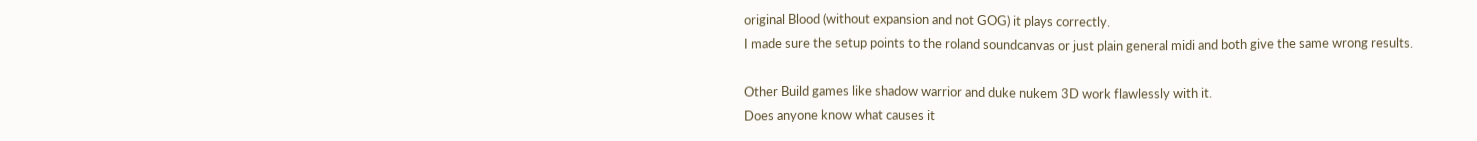original Blood (without expansion and not GOG) it plays correctly.
I made sure the setup points to the roland soundcanvas or just plain general midi and both give the same wrong results.

Other Build games like shadow warrior and duke nukem 3D work flawlessly with it.
Does anyone know what causes it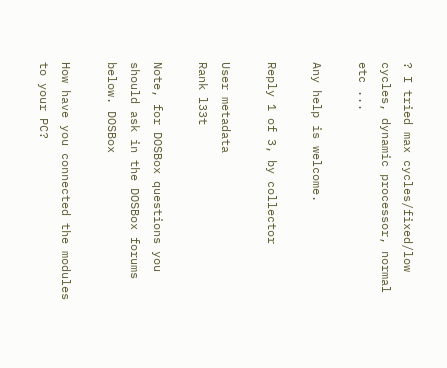? I tried max cycles/fixed/low cycles, dynamic processor, normal etc ...

Any help is welcome.

Reply 1 of 3, by collector

User metadata
Rank l33t

Note, for DOSBox questions you should ask in the DOSBox forums below. DOSBox

How have you connected the modules to your PC?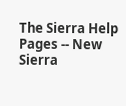The Sierra Help Pages -- New Sierra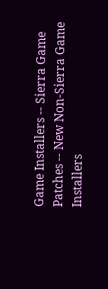Game Installers -- Sierra Game Patches -- New Non-Sierra Game Installers